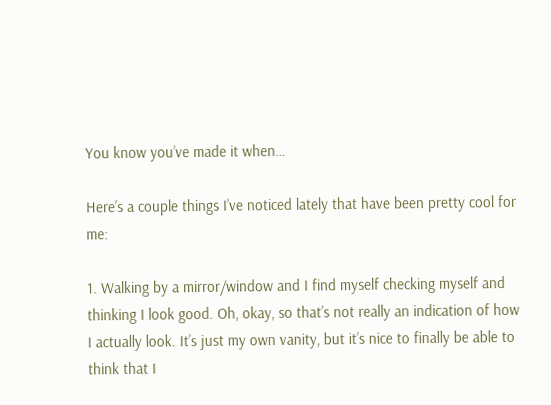You know you’ve made it when…

Here’s a couple things I’ve noticed lately that have been pretty cool for me:

1. Walking by a mirror/window and I find myself checking myself and thinking I look good. Oh, okay, so that’s not really an indication of how I actually look. It’s just my own vanity, but it’s nice to finally be able to think that I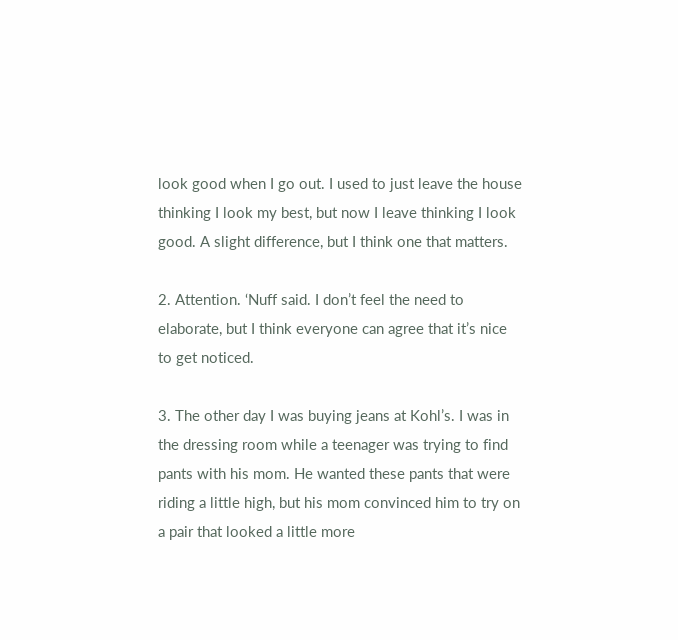look good when I go out. I used to just leave the house thinking I look my best, but now I leave thinking I look good. A slight difference, but I think one that matters.

2. Attention. ‘Nuff said. I don’t feel the need to elaborate, but I think everyone can agree that it’s nice to get noticed.

3. The other day I was buying jeans at Kohl’s. I was in the dressing room while a teenager was trying to find pants with his mom. He wanted these pants that were riding a little high, but his mom convinced him to try on a pair that looked a little more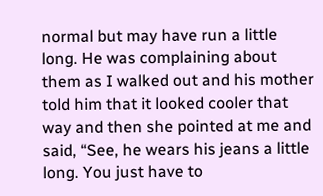normal but may have run a little long. He was complaining about them as I walked out and his mother told him that it looked cooler that way and then she pointed at me and said, “See, he wears his jeans a little long. You just have to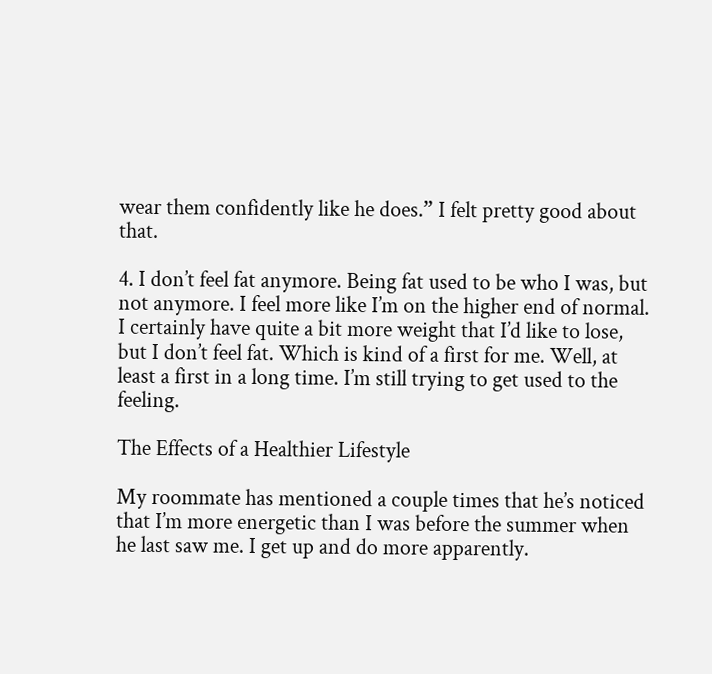wear them confidently like he does.” I felt pretty good about that.

4. I don’t feel fat anymore. Being fat used to be who I was, but not anymore. I feel more like I’m on the higher end of normal.  I certainly have quite a bit more weight that I’d like to lose, but I don’t feel fat. Which is kind of a first for me. Well, at least a first in a long time. I’m still trying to get used to the feeling.

The Effects of a Healthier Lifestyle

My roommate has mentioned a couple times that he’s noticed that I’m more energetic than I was before the summer when he last saw me. I get up and do more apparently.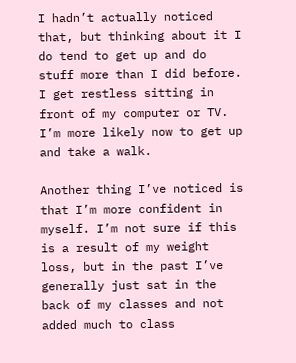I hadn’t actually noticed that, but thinking about it I do tend to get up and do stuff more than I did before.  I get restless sitting in front of my computer or TV. I’m more likely now to get up and take a walk.

Another thing I’ve noticed is that I’m more confident in myself. I’m not sure if this is a result of my weight loss, but in the past I’ve generally just sat in the back of my classes and not added much to class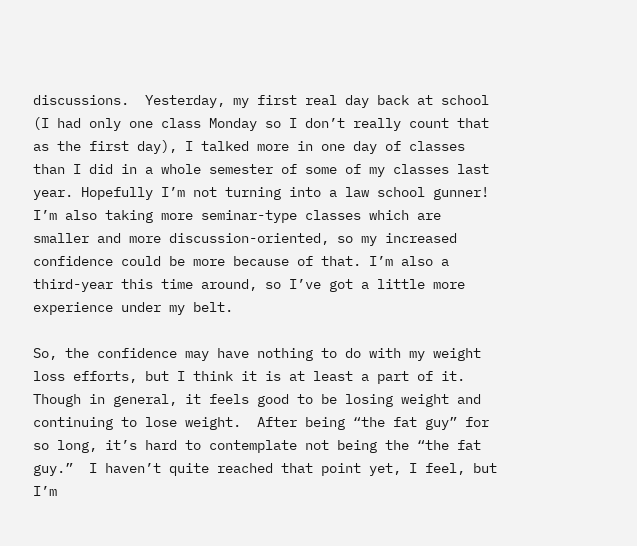discussions.  Yesterday, my first real day back at school (I had only one class Monday so I don’t really count that as the first day), I talked more in one day of classes than I did in a whole semester of some of my classes last year. Hopefully I’m not turning into a law school gunner!  I’m also taking more seminar-type classes which are smaller and more discussion-oriented, so my increased confidence could be more because of that. I’m also a third-year this time around, so I’ve got a little more experience under my belt.

So, the confidence may have nothing to do with my weight loss efforts, but I think it is at least a part of it.  Though in general, it feels good to be losing weight and continuing to lose weight.  After being “the fat guy” for so long, it’s hard to contemplate not being the “the fat guy.”  I haven’t quite reached that point yet, I feel, but I’m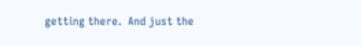getting there.  And just the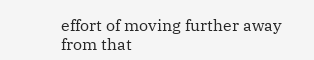effort of moving further away from that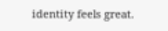identity feels great.